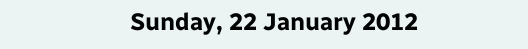Sunday, 22 January 2012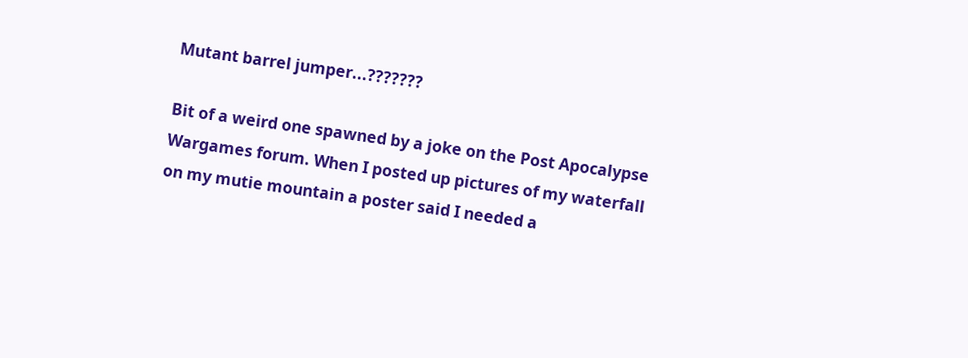Mutant barrel jumper...???????

Bit of a weird one spawned by a joke on the Post Apocalypse Wargames forum. When I posted up pictures of my waterfall on my mutie mountain a poster said I needed a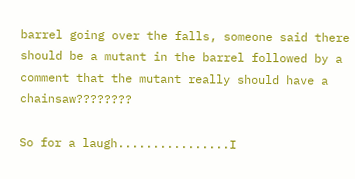barrel going over the falls, someone said there should be a mutant in the barrel followed by a comment that the mutant really should have a chainsaw????????

So for a laugh................I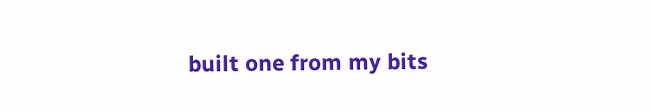built one from my bits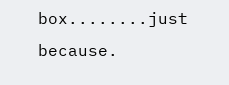box........just because.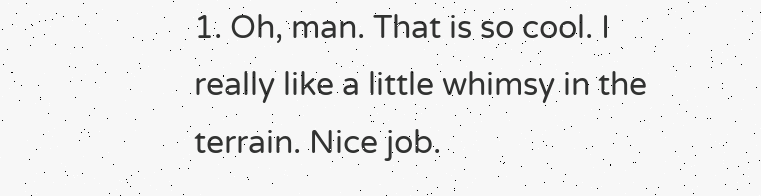1. Oh, man. That is so cool. I really like a little whimsy in the terrain. Nice job.